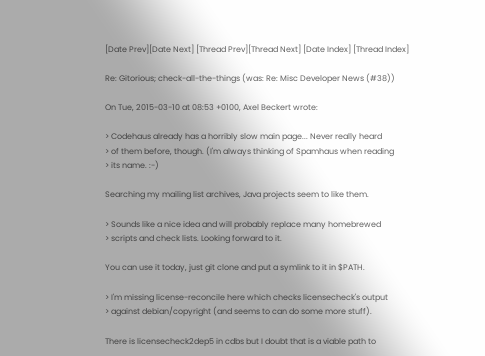[Date Prev][Date Next] [Thread Prev][Thread Next] [Date Index] [Thread Index]

Re: Gitorious; check-all-the-things (was: Re: Misc Developer News (#38))

On Tue, 2015-03-10 at 08:53 +0100, Axel Beckert wrote:

> Codehaus already has a horribly slow main page... Never really heard
> of them before, though. (I'm always thinking of Spamhaus when reading
> its name. :-)

Searching my mailing list archives, Java projects seem to like them.

> Sounds like a nice idea and will probably replace many homebrewed
> scripts and check lists. Looking forward to it.

You can use it today, just git clone and put a symlink to it in $PATH.

> I'm missing license-reconcile here which checks licensecheck's output
> against debian/copyright (and seems to can do some more stuff).

There is licensecheck2dep5 in cdbs but I doubt that is a viable path to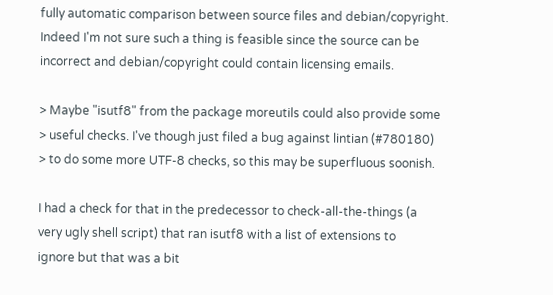fully automatic comparison between source files and debian/copyright.
Indeed I'm not sure such a thing is feasible since the source can be
incorrect and debian/copyright could contain licensing emails.

> Maybe "isutf8" from the package moreutils could also provide some
> useful checks. I've though just filed a bug against lintian (#780180)
> to do some more UTF-8 checks, so this may be superfluous soonish.

I had a check for that in the predecessor to check-all-the-things (a
very ugly shell script) that ran isutf8 with a list of extensions to
ignore but that was a bit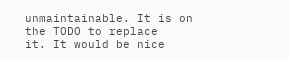unmaintainable. It is on the TODO to replace
it. It would be nice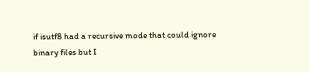if isutf8 had a recursive mode that could ignore
binary files but I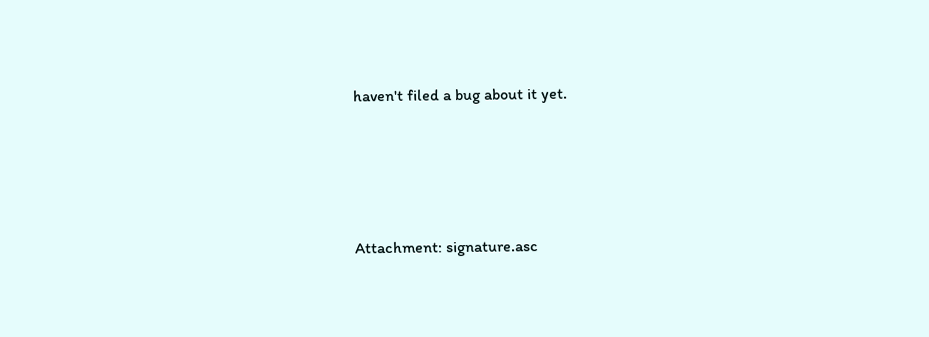haven't filed a bug about it yet.




Attachment: signature.asc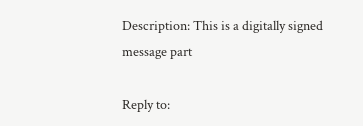Description: This is a digitally signed message part

Reply to: